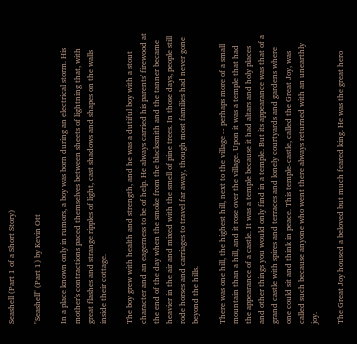Seashell (Part 1 of a Short Story)

"Seashell" (Part 1) by Kevin Ott

In a place known only in rumors, a boy was born during an electrical storm. His mother's contractions paced themselves between sheets of lightning that, with great flashes and strange ripples of light, cast shadows and shapes on the walls inside their cottage.

The boy grew with health and strength, and he was a dutiful boy with a stout character and an eagerness to be of help. He always carried his parents' firewood at the end of the day when the smoke from the blacksmith and the tanner became heavier in the air and mixed with the smell of pine trees. In those days, people still rode horses and carriages to travel far away, though most families had never gone beyond the hills.

There was one hill, the highest hill, next to the village -- perhaps more of a small mountain than a hill, and it rose over the village. Upon it was a temple that had the appearance of a castle. It was a temple because it had altars and holy places and other things you would only find in a temple. But its appearance was that of a grand castle with spires and terraces and lonely courtyards and gardens where one could sit and think in peace. This temple-castle, called the Great Joy, was called such because anyone who went there always returned with an unearthly joy.

The Great Joy housed a beloved but much feared king. He was the great hero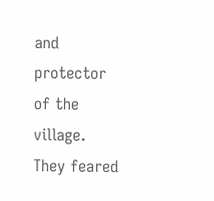and protector of the village. They feared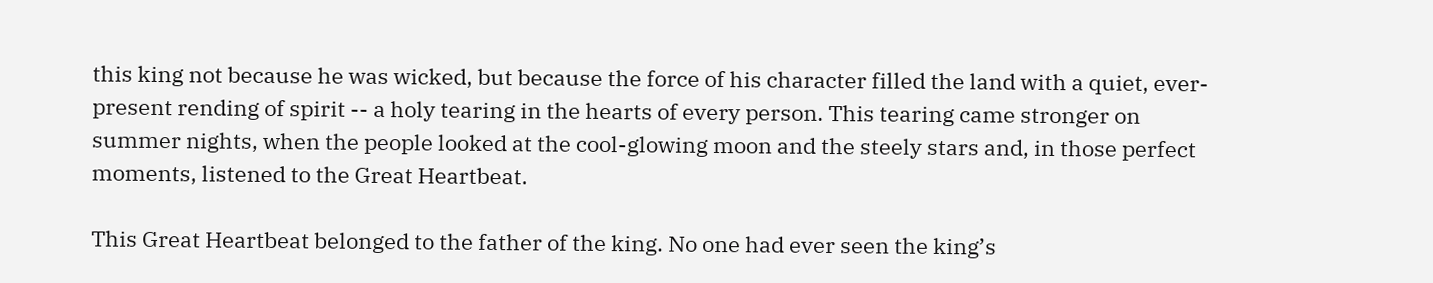this king not because he was wicked, but because the force of his character filled the land with a quiet, ever-present rending of spirit -- a holy tearing in the hearts of every person. This tearing came stronger on summer nights, when the people looked at the cool-glowing moon and the steely stars and, in those perfect moments, listened to the Great Heartbeat.

This Great Heartbeat belonged to the father of the king. No one had ever seen the king’s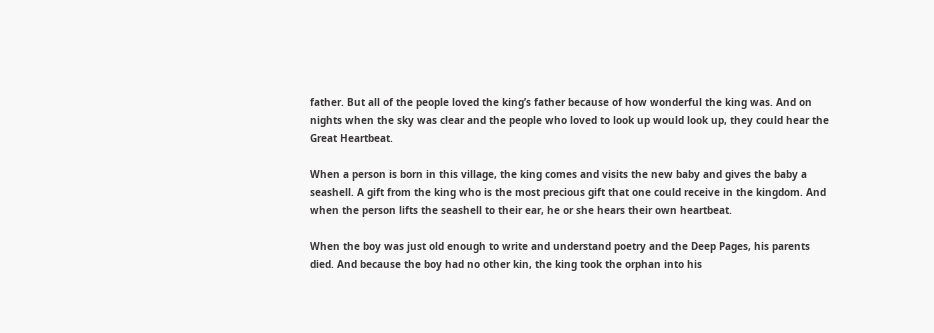father. But all of the people loved the king’s father because of how wonderful the king was. And on nights when the sky was clear and the people who loved to look up would look up, they could hear the Great Heartbeat.

When a person is born in this village, the king comes and visits the new baby and gives the baby a seashell. A gift from the king who is the most precious gift that one could receive in the kingdom. And when the person lifts the seashell to their ear, he or she hears their own heartbeat.

When the boy was just old enough to write and understand poetry and the Deep Pages, his parents died. And because the boy had no other kin, the king took the orphan into his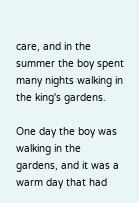care, and in the summer the boy spent many nights walking in the king's gardens.

One day the boy was walking in the gardens, and it was a warm day that had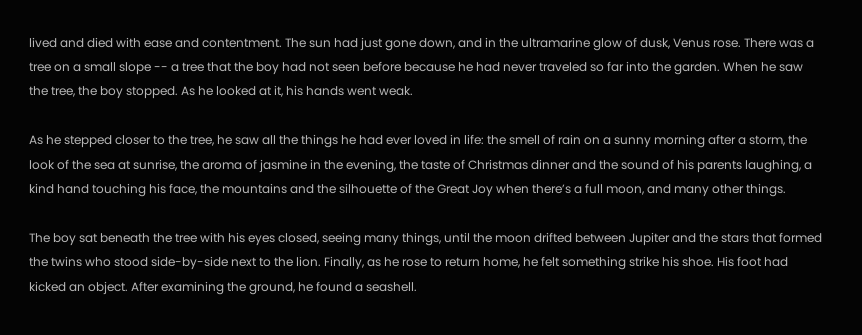lived and died with ease and contentment. The sun had just gone down, and in the ultramarine glow of dusk, Venus rose. There was a tree on a small slope -- a tree that the boy had not seen before because he had never traveled so far into the garden. When he saw the tree, the boy stopped. As he looked at it, his hands went weak.

As he stepped closer to the tree, he saw all the things he had ever loved in life: the smell of rain on a sunny morning after a storm, the look of the sea at sunrise, the aroma of jasmine in the evening, the taste of Christmas dinner and the sound of his parents laughing, a kind hand touching his face, the mountains and the silhouette of the Great Joy when there’s a full moon, and many other things.

The boy sat beneath the tree with his eyes closed, seeing many things, until the moon drifted between Jupiter and the stars that formed the twins who stood side-by-side next to the lion. Finally, as he rose to return home, he felt something strike his shoe. His foot had kicked an object. After examining the ground, he found a seashell.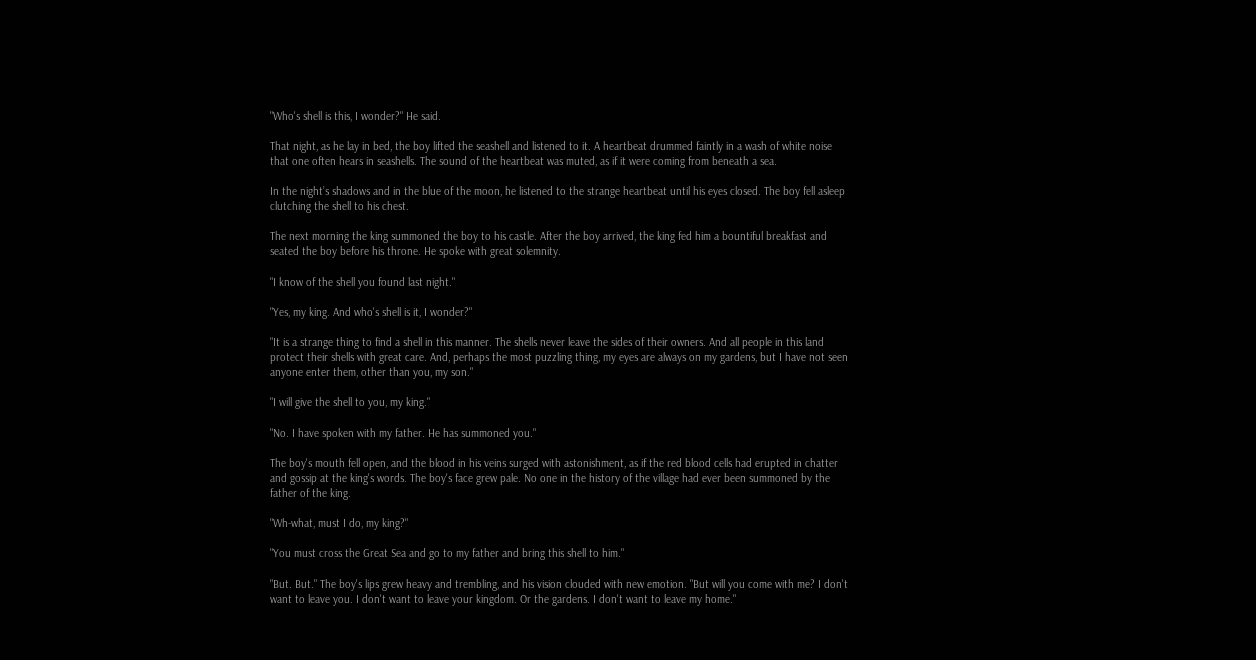"Who's shell is this, I wonder?" He said.

That night, as he lay in bed, the boy lifted the seashell and listened to it. A heartbeat drummed faintly in a wash of white noise that one often hears in seashells. The sound of the heartbeat was muted, as if it were coming from beneath a sea.

In the night’s shadows and in the blue of the moon, he listened to the strange heartbeat until his eyes closed. The boy fell asleep clutching the shell to his chest.

The next morning the king summoned the boy to his castle. After the boy arrived, the king fed him a bountiful breakfast and seated the boy before his throne. He spoke with great solemnity.

"I know of the shell you found last night."

"Yes, my king. And who's shell is it, I wonder?"

"It is a strange thing to find a shell in this manner. The shells never leave the sides of their owners. And all people in this land protect their shells with great care. And, perhaps the most puzzling thing, my eyes are always on my gardens, but I have not seen anyone enter them, other than you, my son."

"I will give the shell to you, my king."

"No. I have spoken with my father. He has summoned you."

The boy's mouth fell open, and the blood in his veins surged with astonishment, as if the red blood cells had erupted in chatter and gossip at the king's words. The boy's face grew pale. No one in the history of the village had ever been summoned by the father of the king.

"Wh-what, must I do, my king?"

"You must cross the Great Sea and go to my father and bring this shell to him."

"But. But." The boy's lips grew heavy and trembling, and his vision clouded with new emotion. "But will you come with me? I don't want to leave you. I don't want to leave your kingdom. Or the gardens. I don't want to leave my home."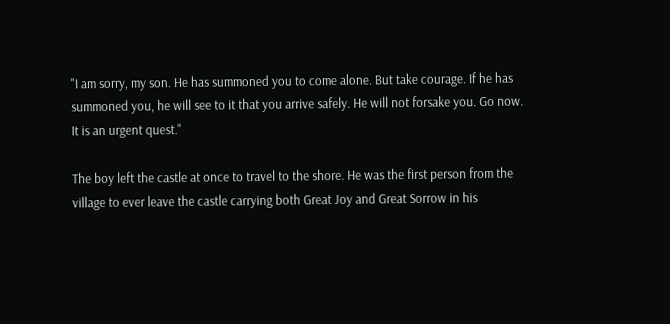"I am sorry, my son. He has summoned you to come alone. But take courage. If he has summoned you, he will see to it that you arrive safely. He will not forsake you. Go now. It is an urgent quest."

The boy left the castle at once to travel to the shore. He was the first person from the village to ever leave the castle carrying both Great Joy and Great Sorrow in his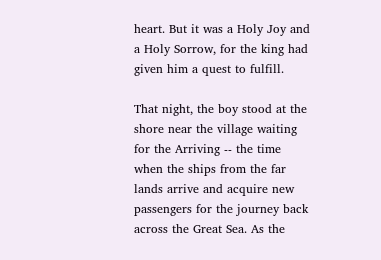heart. But it was a Holy Joy and a Holy Sorrow, for the king had given him a quest to fulfill.

That night, the boy stood at the shore near the village waiting for the Arriving -- the time when the ships from the far lands arrive and acquire new passengers for the journey back across the Great Sea. As the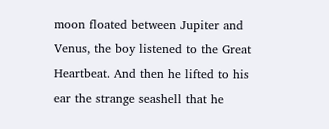moon floated between Jupiter and Venus, the boy listened to the Great Heartbeat. And then he lifted to his ear the strange seashell that he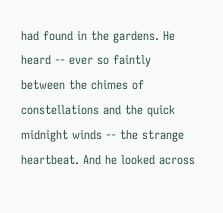had found in the gardens. He heard -- ever so faintly between the chimes of constellations and the quick midnight winds -- the strange heartbeat. And he looked across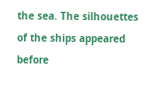the sea. The silhouettes of the ships appeared before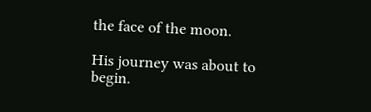the face of the moon.

His journey was about to begin.